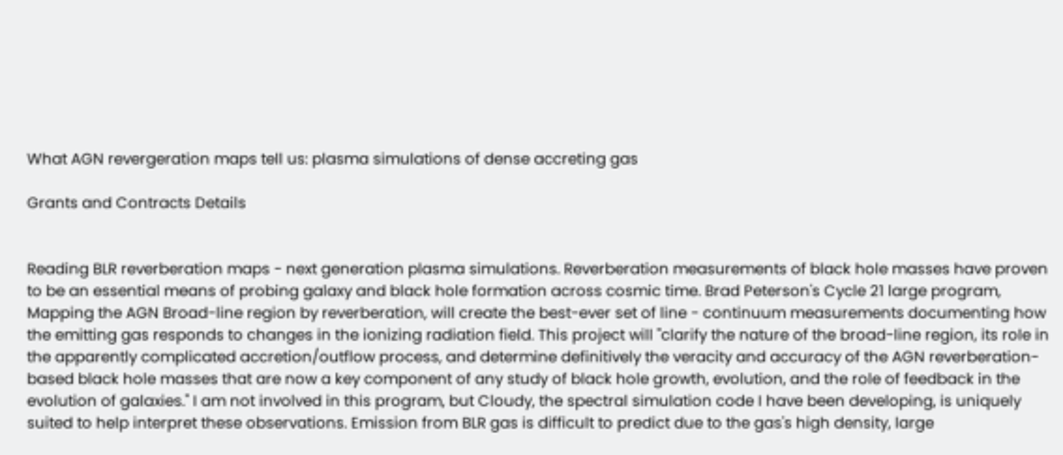What AGN revergeration maps tell us: plasma simulations of dense accreting gas

Grants and Contracts Details


Reading BLR reverberation maps - next generation plasma simulations. Reverberation measurements of black hole masses have proven to be an essential means of probing galaxy and black hole formation across cosmic time. Brad Peterson's Cycle 21 large program, Mapping the AGN Broad-line region by reverberation, will create the best-ever set of line - continuum measurements documenting how the emitting gas responds to changes in the ionizing radiation field. This project will "clarify the nature of the broad-line region, its role in the apparently complicated accretion/outflow process, and determine definitively the veracity and accuracy of the AGN reverberation-based black hole masses that are now a key component of any study of black hole growth, evolution, and the role of feedback in the evolution of galaxies." I am not involved in this program, but Cloudy, the spectral simulation code I have been developing, is uniquely suited to help interpret these observations. Emission from BLR gas is difficult to predict due to the gas's high density, large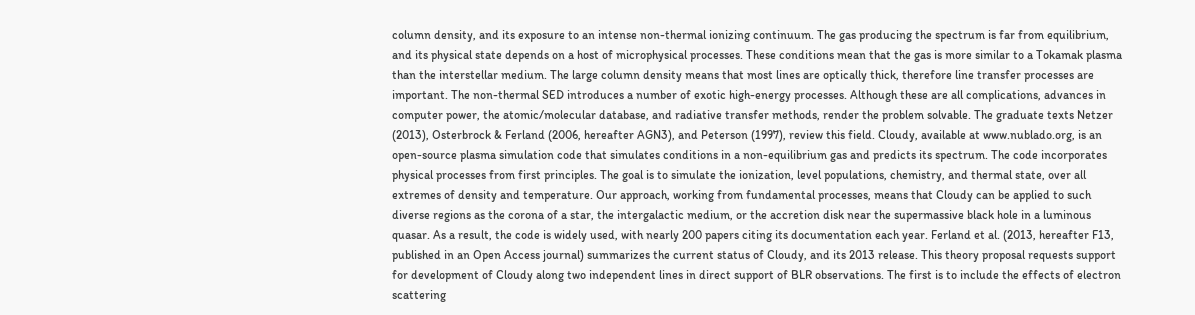column density, and its exposure to an intense non-thermal ionizing continuum. The gas producing the spectrum is far from equilibrium, and its physical state depends on a host of microphysical processes. These conditions mean that the gas is more similar to a Tokamak plasma than the interstellar medium. The large column density means that most lines are optically thick, therefore line transfer processes are important. The non-thermal SED introduces a number of exotic high-energy processes. Although these are all complications, advances in computer power, the atomic/molecular database, and radiative transfer methods, render the problem solvable. The graduate texts Netzer (2013), Osterbrock & Ferland (2006, hereafter AGN3), and Peterson (1997), review this field. Cloudy, available at www.nublado.org, is an open-source plasma simulation code that simulates conditions in a non-equilibrium gas and predicts its spectrum. The code incorporates physical processes from first principles. The goal is to simulate the ionization, level populations, chemistry, and thermal state, over all extremes of density and temperature. Our approach, working from fundamental processes, means that Cloudy can be applied to such diverse regions as the corona of a star, the intergalactic medium, or the accretion disk near the supermassive black hole in a luminous quasar. As a result, the code is widely used, with nearly 200 papers citing its documentation each year. Ferland et al. (2013, hereafter F13, published in an Open Access journal) summarizes the current status of Cloudy, and its 2013 release. This theory proposal requests support for development of Cloudy along two independent lines in direct support of BLR observations. The first is to include the effects of electron scattering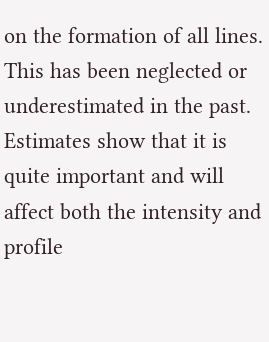on the formation of all lines. This has been neglected or underestimated in the past. Estimates show that it is quite important and will affect both the intensity and profile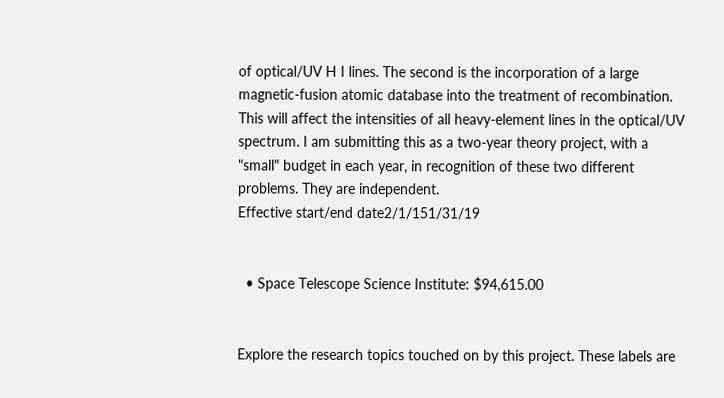of optical/UV H I lines. The second is the incorporation of a large magnetic-fusion atomic database into the treatment of recombination. This will affect the intensities of all heavy-element lines in the optical/UV spectrum. I am submitting this as a two-year theory project, with a "small" budget in each year, in recognition of these two different problems. They are independent.
Effective start/end date2/1/151/31/19


  • Space Telescope Science Institute: $94,615.00


Explore the research topics touched on by this project. These labels are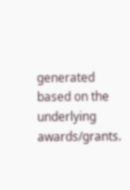generated based on the underlying awards/grants.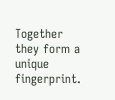Together they form a unique fingerprint.